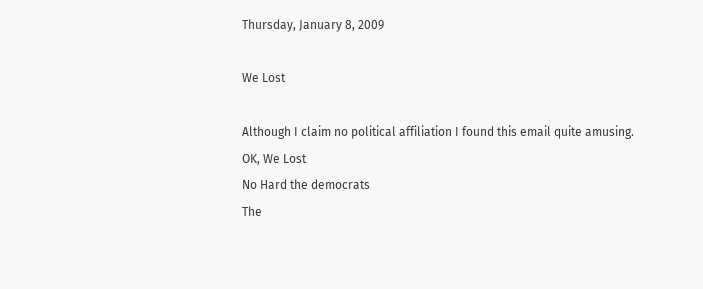Thursday, January 8, 2009

We Lost

Although I claim no political affiliation I found this email quite amusing.
OK, We Lost
No Hard the democrats
The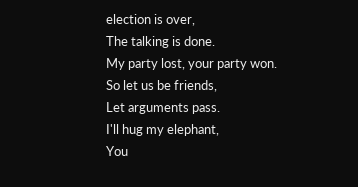election is over,
The talking is done.
My party lost, your party won.
So let us be friends,
Let arguments pass.
I'll hug my elephant,
You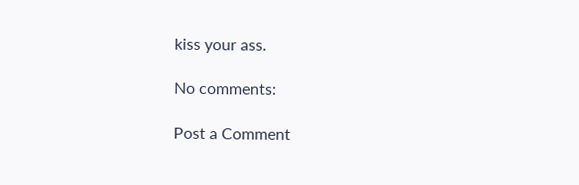kiss your ass.

No comments:

Post a Comment